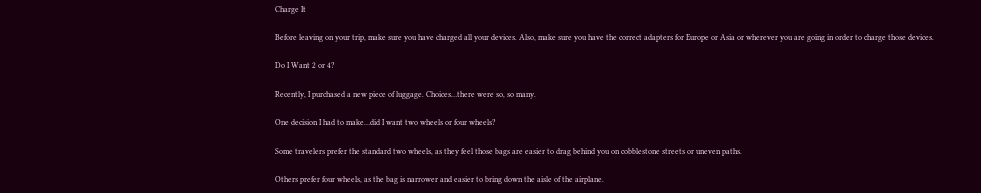Charge It

Before leaving on your trip, make sure you have charged all your devices. Also, make sure you have the correct adapters for Europe or Asia or wherever you are going in order to charge those devices.

Do I Want 2 or 4?

Recently, I purchased a new piece of luggage. Choices…there were so, so many.

One decision I had to make…did I want two wheels or four wheels?

Some travelers prefer the standard two wheels, as they feel those bags are easier to drag behind you on cobblestone streets or uneven paths.

Others prefer four wheels, as the bag is narrower and easier to bring down the aisle of the airplane.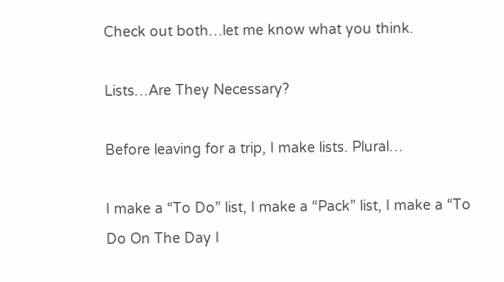Check out both…let me know what you think.

Lists…Are They Necessary?

Before leaving for a trip, I make lists. Plural…

I make a “To Do” list, I make a “Pack” list, I make a “To Do On The Day I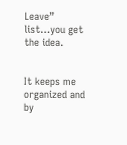Leave” list…you get the idea.


It keeps me organized and by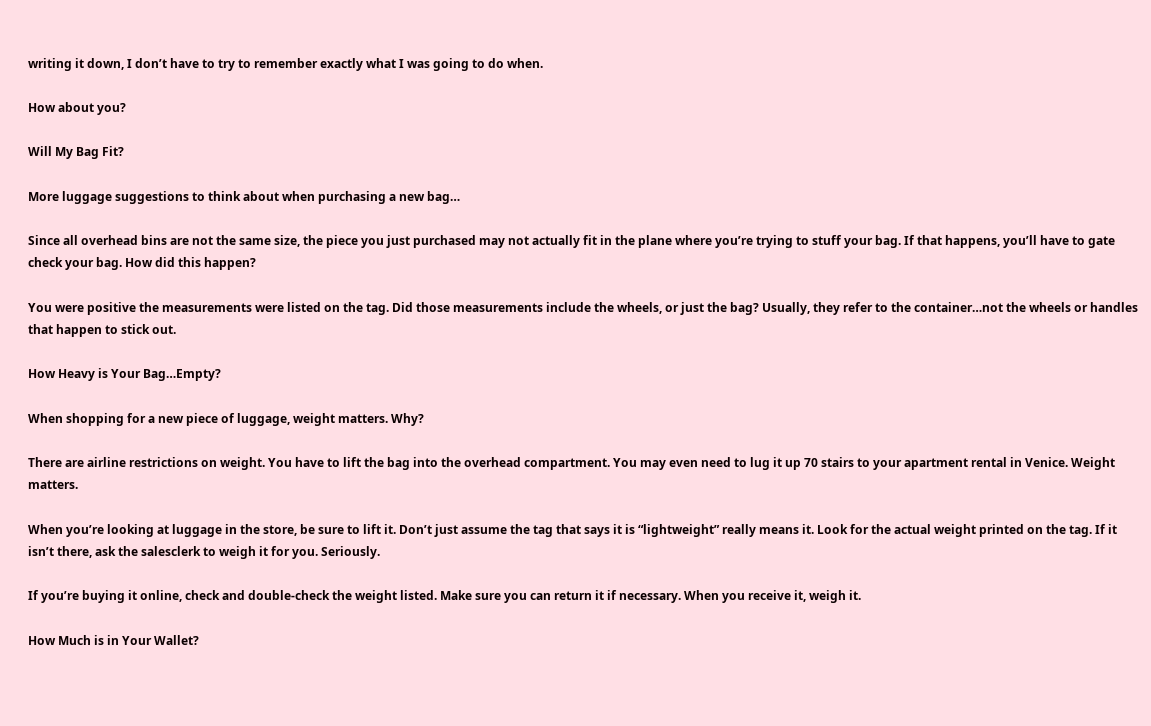writing it down, I don’t have to try to remember exactly what I was going to do when.

How about you?

Will My Bag Fit?

More luggage suggestions to think about when purchasing a new bag…

Since all overhead bins are not the same size, the piece you just purchased may not actually fit in the plane where you’re trying to stuff your bag. If that happens, you’ll have to gate check your bag. How did this happen?

You were positive the measurements were listed on the tag. Did those measurements include the wheels, or just the bag? Usually, they refer to the container…not the wheels or handles that happen to stick out.

How Heavy is Your Bag…Empty?

When shopping for a new piece of luggage, weight matters. Why?

There are airline restrictions on weight. You have to lift the bag into the overhead compartment. You may even need to lug it up 70 stairs to your apartment rental in Venice. Weight matters.

When you’re looking at luggage in the store, be sure to lift it. Don’t just assume the tag that says it is “lightweight” really means it. Look for the actual weight printed on the tag. If it isn’t there, ask the salesclerk to weigh it for you. Seriously.

If you’re buying it online, check and double-check the weight listed. Make sure you can return it if necessary. When you receive it, weigh it.

How Much is in Your Wallet?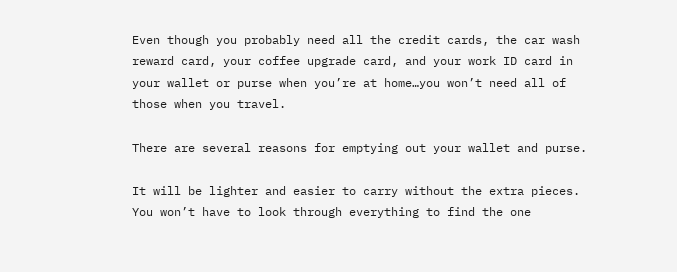Even though you probably need all the credit cards, the car wash reward card, your coffee upgrade card, and your work ID card in your wallet or purse when you’re at home…you won’t need all of those when you travel.

There are several reasons for emptying out your wallet and purse.

It will be lighter and easier to carry without the extra pieces. You won’t have to look through everything to find the one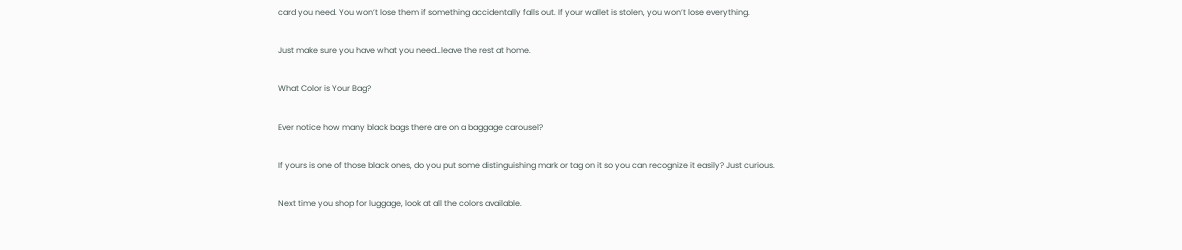card you need. You won’t lose them if something accidentally falls out. If your wallet is stolen, you won’t lose everything.

Just make sure you have what you need…leave the rest at home.

What Color is Your Bag?

Ever notice how many black bags there are on a baggage carousel?

If yours is one of those black ones, do you put some distinguishing mark or tag on it so you can recognize it easily? Just curious.

Next time you shop for luggage, look at all the colors available.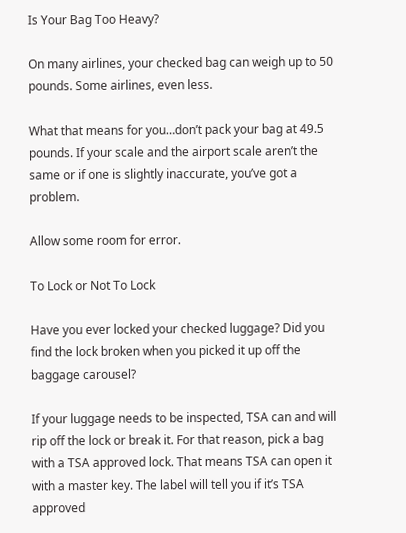Is Your Bag Too Heavy?

On many airlines, your checked bag can weigh up to 50 pounds. Some airlines, even less.

What that means for you…don’t pack your bag at 49.5 pounds. If your scale and the airport scale aren’t the same or if one is slightly inaccurate, you’ve got a problem.

Allow some room for error.

To Lock or Not To Lock

Have you ever locked your checked luggage? Did you find the lock broken when you picked it up off the baggage carousel?

If your luggage needs to be inspected, TSA can and will rip off the lock or break it. For that reason, pick a bag with a TSA approved lock. That means TSA can open it with a master key. The label will tell you if it’s TSA approved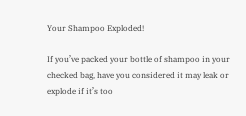Your Shampoo Exploded!

If you’ve packed your bottle of shampoo in your checked bag, have you considered it may leak or explode if it’s too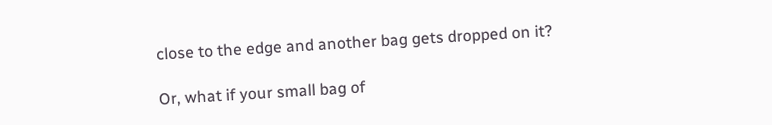close to the edge and another bag gets dropped on it?

Or, what if your small bag of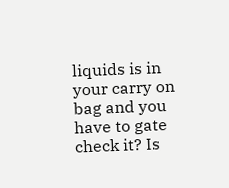liquids is in your carry on bag and you have to gate check it? Is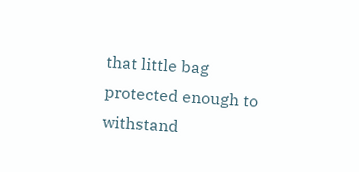that little bag protected enough to withstand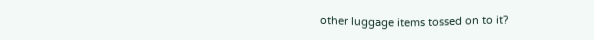other luggage items tossed on to it?